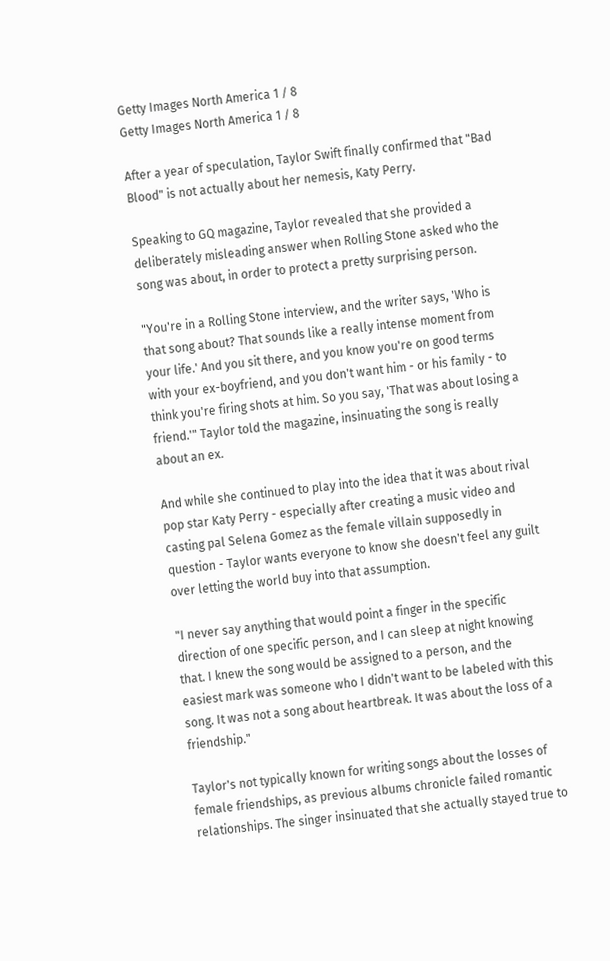Getty Images North America 1 / 8
Getty Images North America 1 / 8

After a year of speculation, Taylor Swift finally confirmed that "Bad Blood" is not actually about her nemesis, Katy Perry.

Speaking to GQ magazine, Taylor revealed that she provided a deliberately misleading answer when Rolling Stone asked who the song was about, in order to protect a pretty surprising person.

"You're in a Rolling Stone interview, and the writer says, 'Who is that song about? That sounds like a really intense moment from your life.' And you sit there, and you know you're on good terms with your ex-boyfriend, and you don't want him - or his family - to think you're firing shots at him. So you say, 'That was about losing a friend.'" Taylor told the magazine, insinuating the song is really about an ex.

And while she continued to play into the idea that it was about rival pop star Katy Perry - especially after creating a music video and casting pal Selena Gomez as the female villain supposedly in question - Taylor wants everyone to know she doesn't feel any guilt over letting the world buy into that assumption.

"I never say anything that would point a finger in the specific direction of one specific person, and I can sleep at night knowing that. I knew the song would be assigned to a person, and the easiest mark was someone who I didn't want to be labeled with this song. It was not a song about heartbreak. It was about the loss of a friendship."

Taylor's not typically known for writing songs about the losses of female friendships, as previous albums chronicle failed romantic relationships. The singer insinuated that she actually stayed true to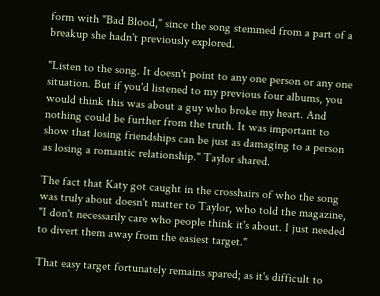form with "Bad Blood," since the song stemmed from a part of a breakup she hadn't previously explored.

"Listen to the song. It doesn't point to any one person or any one situation. But if you'd listened to my previous four albums, you would think this was about a guy who broke my heart. And nothing could be further from the truth. It was important to show that losing friendships can be just as damaging to a person as losing a romantic relationship." Taylor shared.

The fact that Katy got caught in the crosshairs of who the song was truly about doesn't matter to Taylor, who told the magazine, "I don't necessarily care who people think it's about. I just needed to divert them away from the easiest target."

That easy target fortunately remains spared; as it's difficult to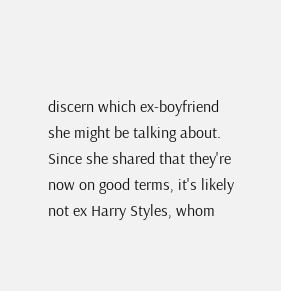discern which ex-boyfriend she might be talking about. Since she shared that they're now on good terms, it's likely not ex Harry Styles, whom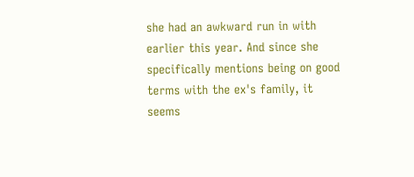she had an awkward run in with earlier this year. And since she specifically mentions being on good terms with the ex's family, it seems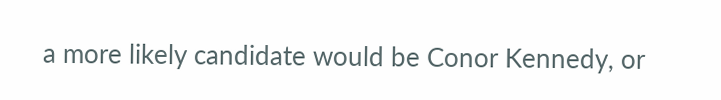a more likely candidate would be Conor Kennedy, or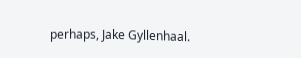perhaps, Jake Gyllenhaal.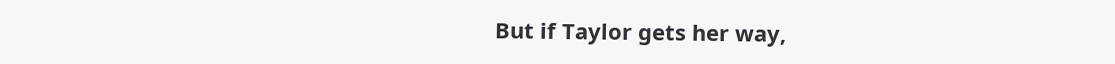But if Taylor gets her way,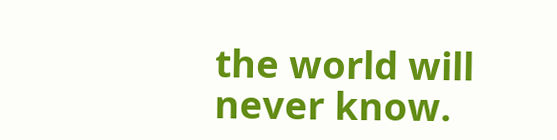the world will never know.